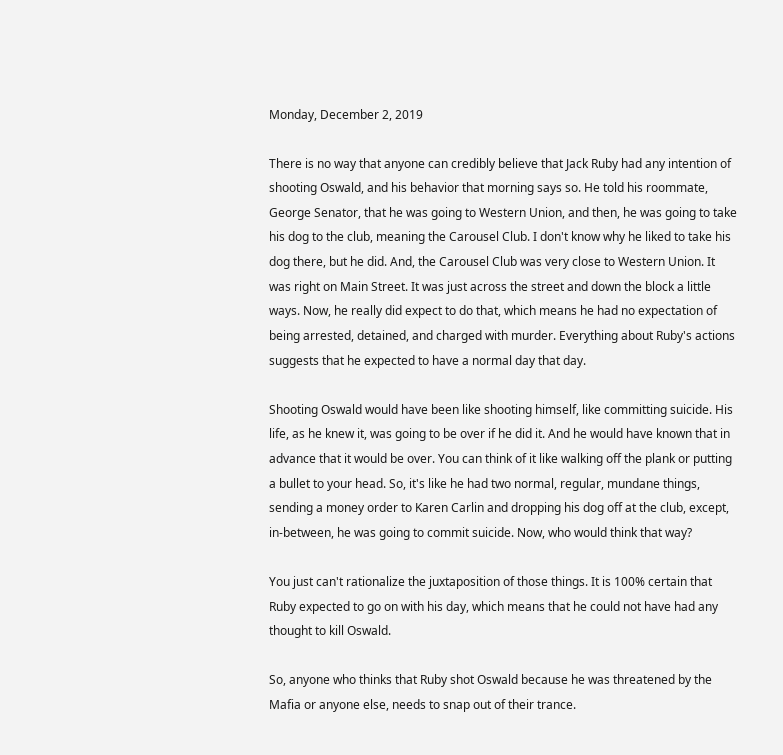Monday, December 2, 2019

There is no way that anyone can credibly believe that Jack Ruby had any intention of shooting Oswald, and his behavior that morning says so. He told his roommate, George Senator, that he was going to Western Union, and then, he was going to take his dog to the club, meaning the Carousel Club. I don't know why he liked to take his dog there, but he did. And, the Carousel Club was very close to Western Union. It was right on Main Street. It was just across the street and down the block a little ways. Now, he really did expect to do that, which means he had no expectation of being arrested, detained, and charged with murder. Everything about Ruby's actions suggests that he expected to have a normal day that day.

Shooting Oswald would have been like shooting himself, like committing suicide. His life, as he knew it, was going to be over if he did it. And he would have known that in advance that it would be over. You can think of it like walking off the plank or putting a bullet to your head. So, it's like he had two normal, regular, mundane things, sending a money order to Karen Carlin and dropping his dog off at the club, except, in-between, he was going to commit suicide. Now, who would think that way?

You just can't rationalize the juxtaposition of those things. It is 100% certain that Ruby expected to go on with his day, which means that he could not have had any thought to kill Oswald.

So, anyone who thinks that Ruby shot Oswald because he was threatened by the Mafia or anyone else, needs to snap out of their trance.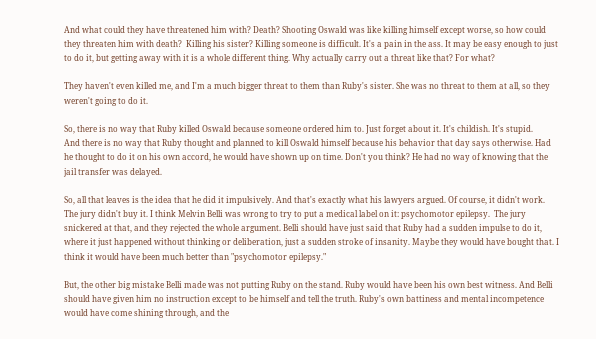And what could they have threatened him with? Death? Shooting Oswald was like killing himself except worse, so how could they threaten him with death?  Killing his sister? Killing someone is difficult. It's a pain in the ass. It may be easy enough to just to do it, but getting away with it is a whole different thing. Why actually carry out a threat like that? For what?

They haven't even killed me, and I'm a much bigger threat to them than Ruby's sister. She was no threat to them at all, so they weren't going to do it.

So, there is no way that Ruby killed Oswald because someone ordered him to. Just forget about it. It's childish. It's stupid.
And there is no way that Ruby thought and planned to kill Oswald himself because his behavior that day says otherwise. Had he thought to do it on his own accord, he would have shown up on time. Don't you think? He had no way of knowing that the jail transfer was delayed.

So, all that leaves is the idea that he did it impulsively. And that's exactly what his lawyers argued. Of course, it didn't work. The jury didn't buy it. I think Melvin Belli was wrong to try to put a medical label on it: psychomotor epilepsy.  The jury snickered at that, and they rejected the whole argument. Belli should have just said that Ruby had a sudden impulse to do it, where it just happened without thinking or deliberation, just a sudden stroke of insanity. Maybe they would have bought that. I think it would have been much better than "psychomotor epilepsy."

But, the other big mistake Belli made was not putting Ruby on the stand. Ruby would have been his own best witness. And Belli should have given him no instruction except to be himself and tell the truth. Ruby's own battiness and mental incompetence would have come shining through, and the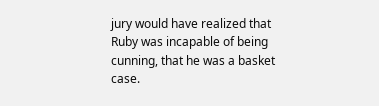jury would have realized that Ruby was incapable of being cunning, that he was a basket case.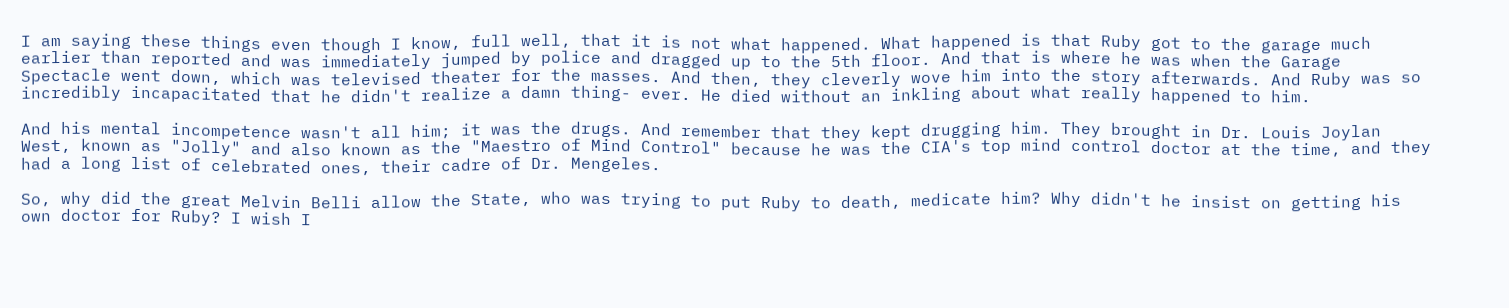I am saying these things even though I know, full well, that it is not what happened. What happened is that Ruby got to the garage much earlier than reported and was immediately jumped by police and dragged up to the 5th floor. And that is where he was when the Garage Spectacle went down, which was televised theater for the masses. And then, they cleverly wove him into the story afterwards. And Ruby was so incredibly incapacitated that he didn't realize a damn thing- ever. He died without an inkling about what really happened to him.

And his mental incompetence wasn't all him; it was the drugs. And remember that they kept drugging him. They brought in Dr. Louis Joylan West, known as "Jolly" and also known as the "Maestro of Mind Control" because he was the CIA's top mind control doctor at the time, and they had a long list of celebrated ones, their cadre of Dr. Mengeles.

So, why did the great Melvin Belli allow the State, who was trying to put Ruby to death, medicate him? Why didn't he insist on getting his own doctor for Ruby? I wish I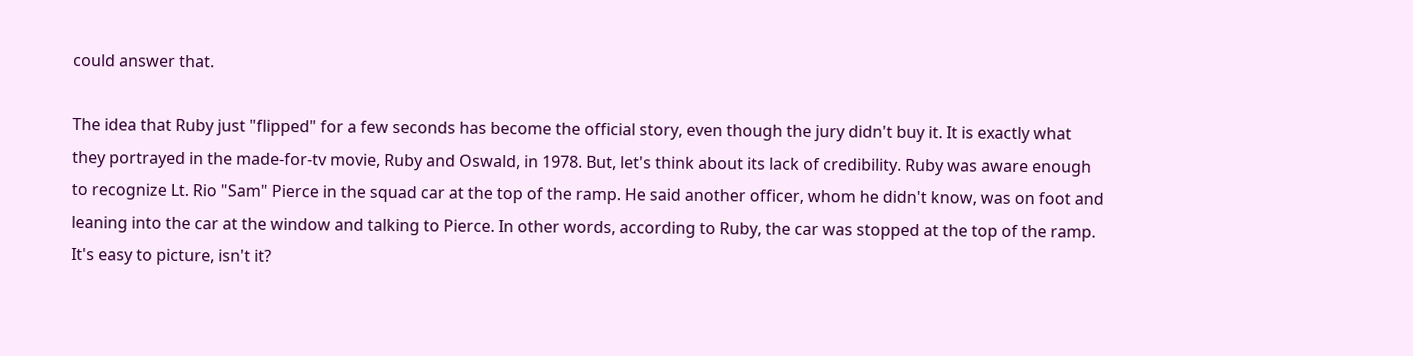could answer that.

The idea that Ruby just "flipped" for a few seconds has become the official story, even though the jury didn't buy it. It is exactly what they portrayed in the made-for-tv movie, Ruby and Oswald, in 1978. But, let's think about its lack of credibility. Ruby was aware enough to recognize Lt. Rio "Sam" Pierce in the squad car at the top of the ramp. He said another officer, whom he didn't know, was on foot and leaning into the car at the window and talking to Pierce. In other words, according to Ruby, the car was stopped at the top of the ramp. It's easy to picture, isn't it?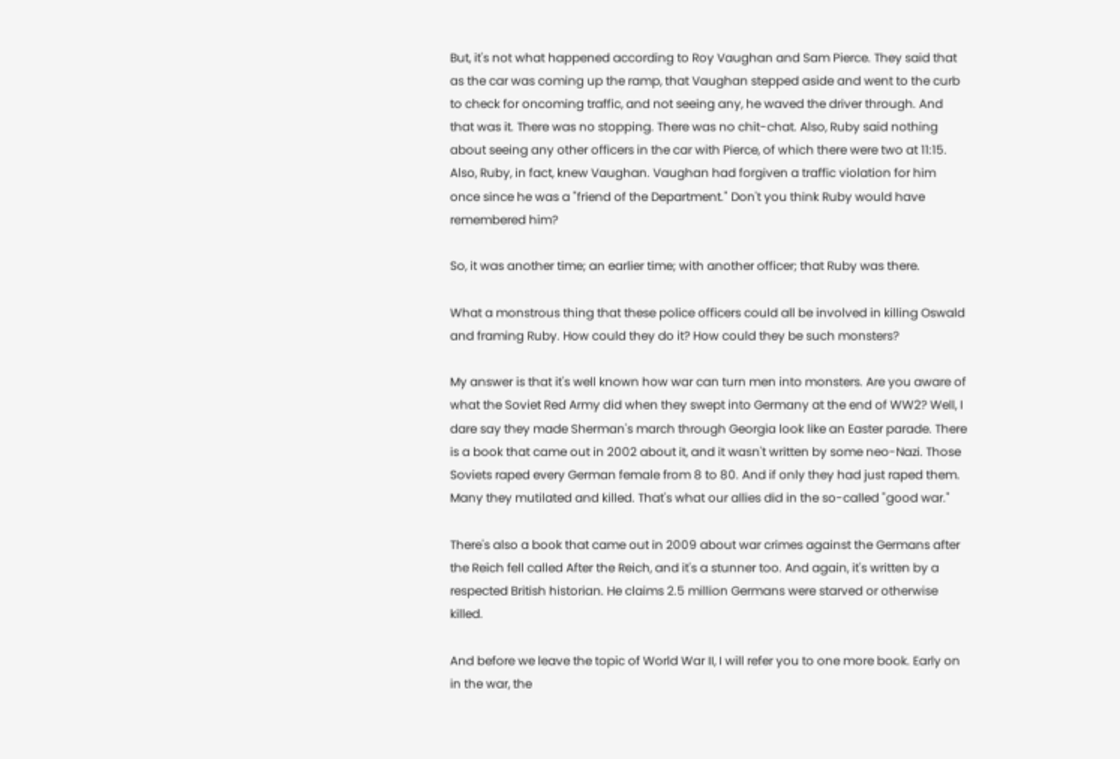But, it's not what happened according to Roy Vaughan and Sam Pierce. They said that as the car was coming up the ramp, that Vaughan stepped aside and went to the curb to check for oncoming traffic, and not seeing any, he waved the driver through. And that was it. There was no stopping. There was no chit-chat. Also, Ruby said nothing about seeing any other officers in the car with Pierce, of which there were two at 11:15. Also, Ruby, in fact, knew Vaughan. Vaughan had forgiven a traffic violation for him once since he was a "friend of the Department." Don't you think Ruby would have remembered him?

So, it was another time; an earlier time; with another officer; that Ruby was there.

What a monstrous thing that these police officers could all be involved in killing Oswald and framing Ruby. How could they do it? How could they be such monsters?

My answer is that it's well known how war can turn men into monsters. Are you aware of what the Soviet Red Army did when they swept into Germany at the end of WW2? Well, I dare say they made Sherman's march through Georgia look like an Easter parade. There is a book that came out in 2002 about it, and it wasn't written by some neo-Nazi. Those Soviets raped every German female from 8 to 80. And if only they had just raped them. Many they mutilated and killed. That's what our allies did in the so-called "good war."

There's also a book that came out in 2009 about war crimes against the Germans after the Reich fell called After the Reich, and it's a stunner too. And again, it's written by a respected British historian. He claims 2.5 million Germans were starved or otherwise killed.

And before we leave the topic of World War II, I will refer you to one more book. Early on in the war, the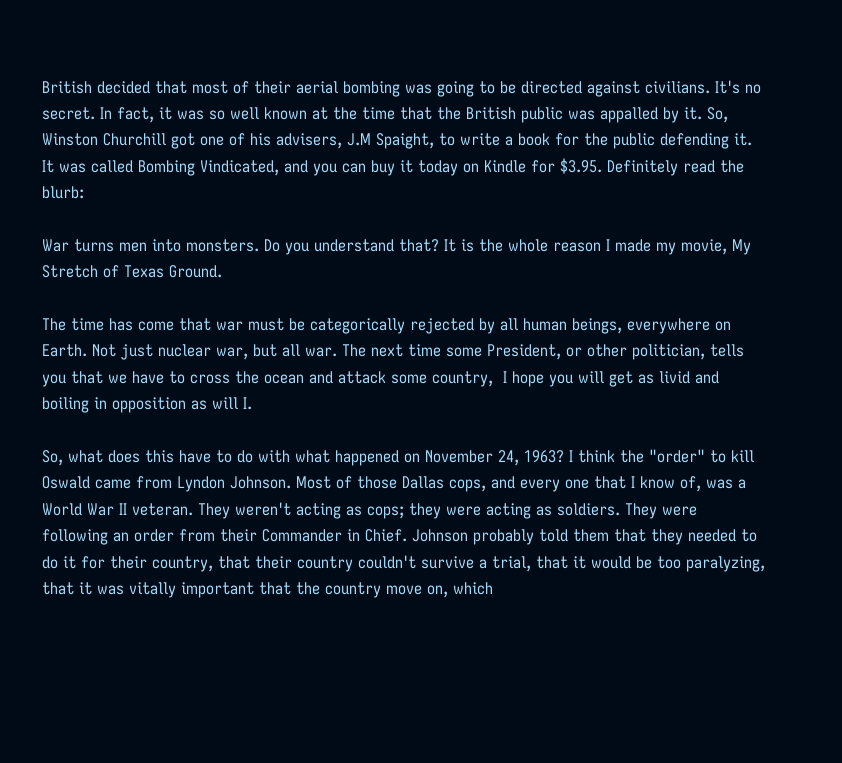British decided that most of their aerial bombing was going to be directed against civilians. It's no secret. In fact, it was so well known at the time that the British public was appalled by it. So, Winston Churchill got one of his advisers, J.M Spaight, to write a book for the public defending it. It was called Bombing Vindicated, and you can buy it today on Kindle for $3.95. Definitely read the blurb:

War turns men into monsters. Do you understand that? It is the whole reason I made my movie, My Stretch of Texas Ground.

The time has come that war must be categorically rejected by all human beings, everywhere on Earth. Not just nuclear war, but all war. The next time some President, or other politician, tells you that we have to cross the ocean and attack some country,  I hope you will get as livid and boiling in opposition as will I.

So, what does this have to do with what happened on November 24, 1963? I think the "order" to kill Oswald came from Lyndon Johnson. Most of those Dallas cops, and every one that I know of, was a World War II veteran. They weren't acting as cops; they were acting as soldiers. They were following an order from their Commander in Chief. Johnson probably told them that they needed to do it for their country, that their country couldn't survive a trial, that it would be too paralyzing, that it was vitally important that the country move on, which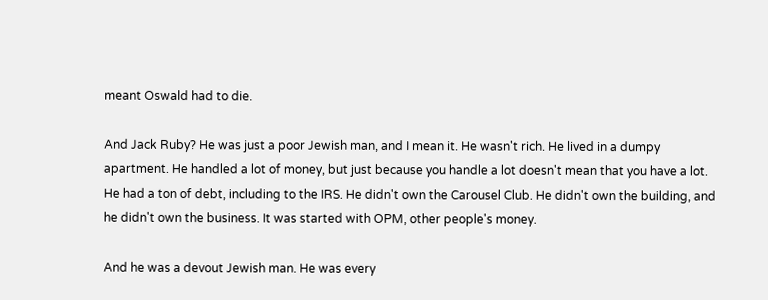meant Oswald had to die.

And Jack Ruby? He was just a poor Jewish man, and I mean it. He wasn't rich. He lived in a dumpy apartment. He handled a lot of money, but just because you handle a lot doesn't mean that you have a lot. He had a ton of debt, including to the IRS. He didn't own the Carousel Club. He didn't own the building, and he didn't own the business. It was started with OPM, other people's money.

And he was a devout Jewish man. He was every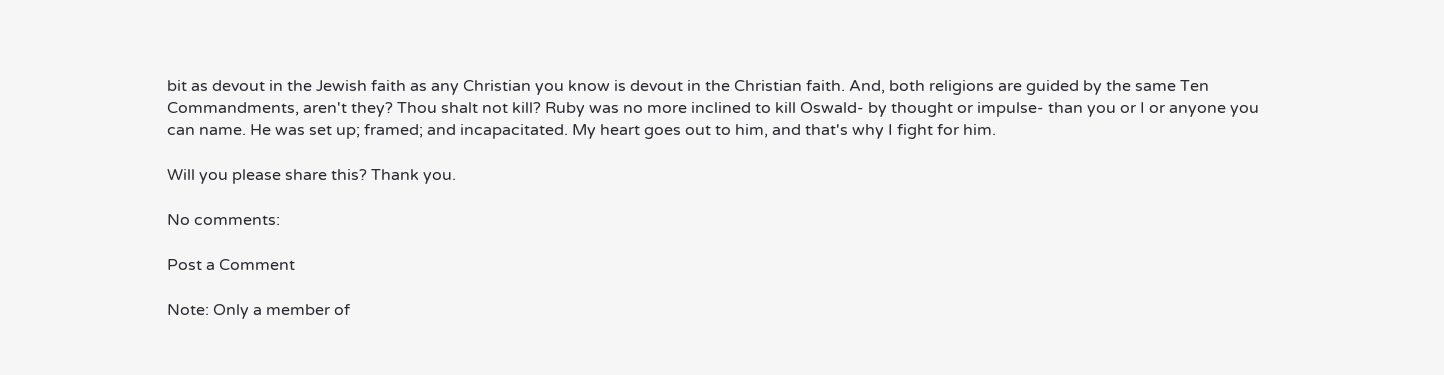bit as devout in the Jewish faith as any Christian you know is devout in the Christian faith. And, both religions are guided by the same Ten Commandments, aren't they? Thou shalt not kill? Ruby was no more inclined to kill Oswald- by thought or impulse- than you or I or anyone you can name. He was set up; framed; and incapacitated. My heart goes out to him, and that's why I fight for him.

Will you please share this? Thank you.

No comments:

Post a Comment

Note: Only a member of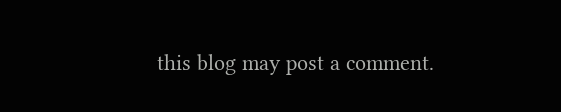this blog may post a comment.